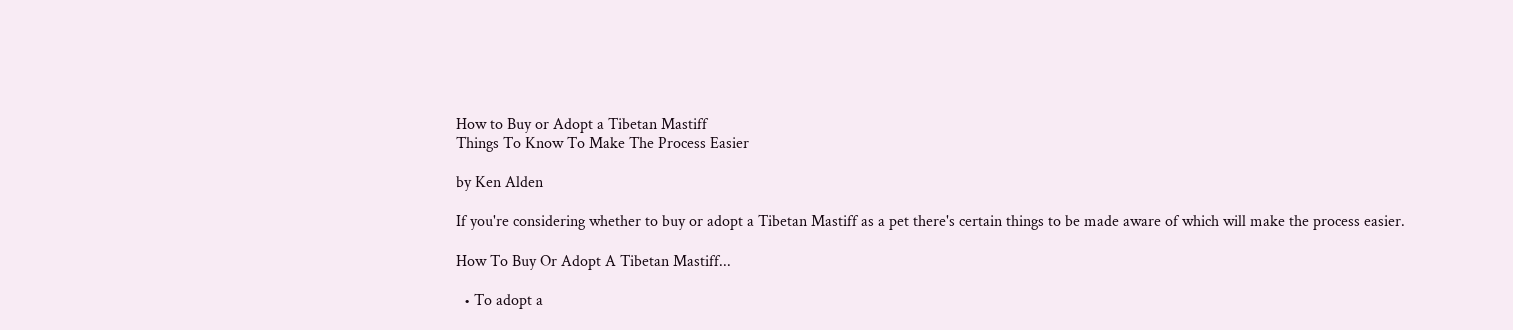How to Buy or Adopt a Tibetan Mastiff
Things To Know To Make The Process Easier

by Ken Alden

If you're considering whether to buy or adopt a Tibetan Mastiff as a pet there's certain things to be made aware of which will make the process easier.

How To Buy Or Adopt A Tibetan Mastiff...

  • To adopt a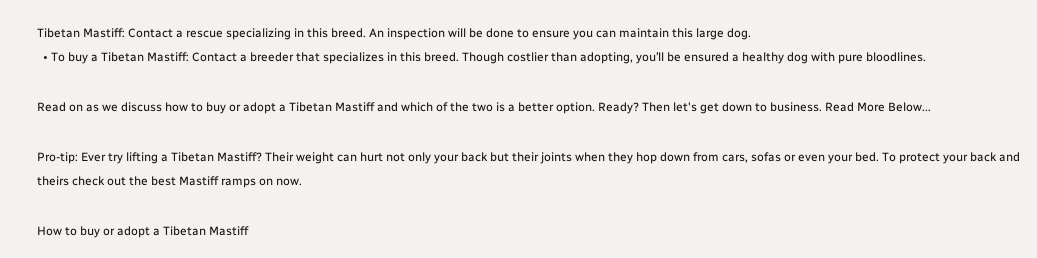Tibetan Mastiff: Contact a rescue specializing in this breed. An inspection will be done to ensure you can maintain this large dog.
  • To buy a Tibetan Mastiff: Contact a breeder that specializes in this breed. Though costlier than adopting, you’ll be ensured a healthy dog with pure bloodlines.

Read on as we discuss how to buy or adopt a Tibetan Mastiff and which of the two is a better option. Ready? Then let's get down to business. Read More Below...

Pro-tip: Ever try lifting a Tibetan Mastiff? Their weight can hurt not only your back but their joints when they hop down from cars, sofas or even your bed. To protect your back and theirs check out the best Mastiff ramps on now.

How to buy or adopt a Tibetan Mastiff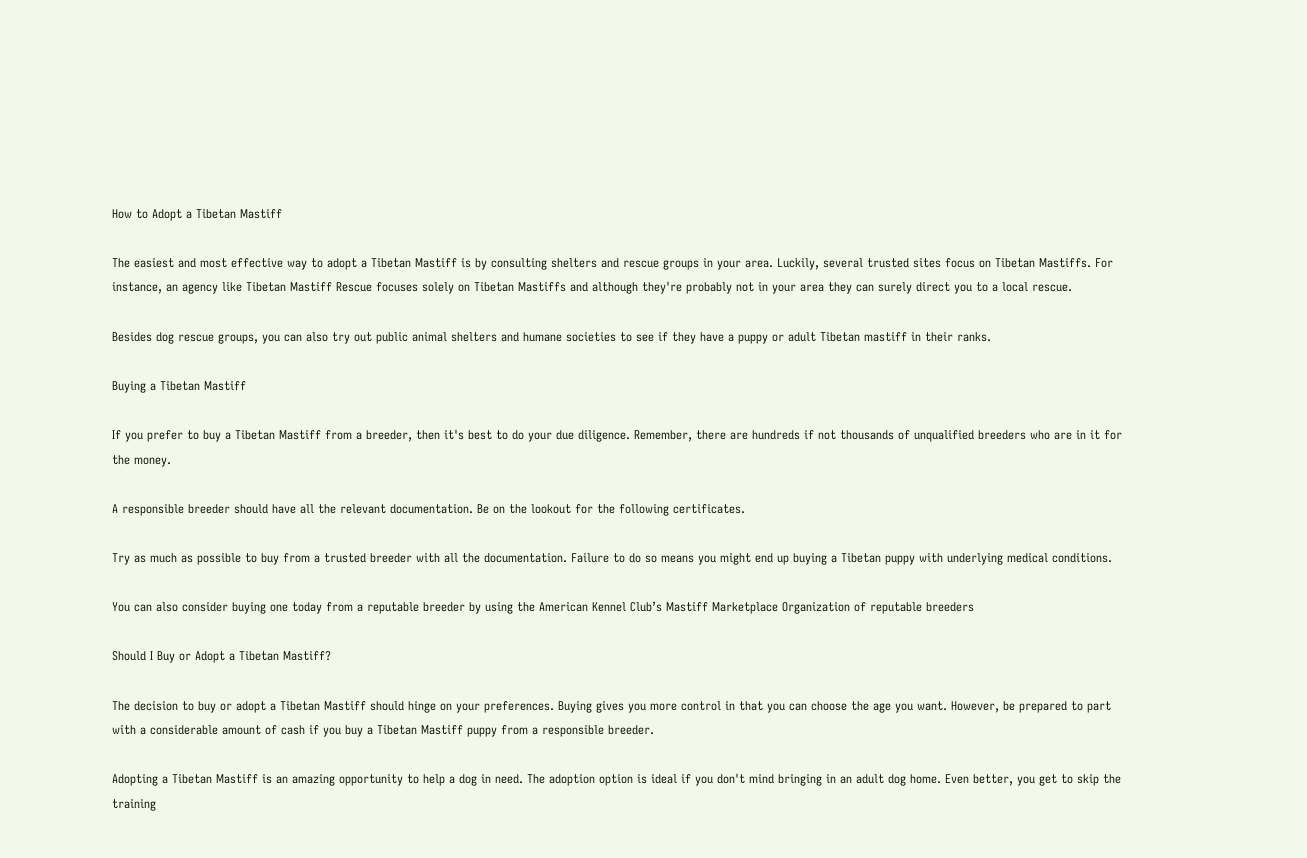How to Adopt a Tibetan Mastiff

The easiest and most effective way to adopt a Tibetan Mastiff is by consulting shelters and rescue groups in your area. Luckily, several trusted sites focus on Tibetan Mastiffs. For instance, an agency like Tibetan Mastiff Rescue focuses solely on Tibetan Mastiffs and although they're probably not in your area they can surely direct you to a local rescue.

Besides dog rescue groups, you can also try out public animal shelters and humane societies to see if they have a puppy or adult Tibetan mastiff in their ranks.

Buying a Tibetan Mastiff

If you prefer to buy a Tibetan Mastiff from a breeder, then it's best to do your due diligence. Remember, there are hundreds if not thousands of unqualified breeders who are in it for the money.

A responsible breeder should have all the relevant documentation. Be on the lookout for the following certificates.

Try as much as possible to buy from a trusted breeder with all the documentation. Failure to do so means you might end up buying a Tibetan puppy with underlying medical conditions.

You can also consider buying one today from a reputable breeder by using the American Kennel Club’s Mastiff Marketplace Organization of reputable breeders

Should I Buy or Adopt a Tibetan Mastiff?

The decision to buy or adopt a Tibetan Mastiff should hinge on your preferences. Buying gives you more control in that you can choose the age you want. However, be prepared to part with a considerable amount of cash if you buy a Tibetan Mastiff puppy from a responsible breeder.

Adopting a Tibetan Mastiff is an amazing opportunity to help a dog in need. The adoption option is ideal if you don't mind bringing in an adult dog home. Even better, you get to skip the training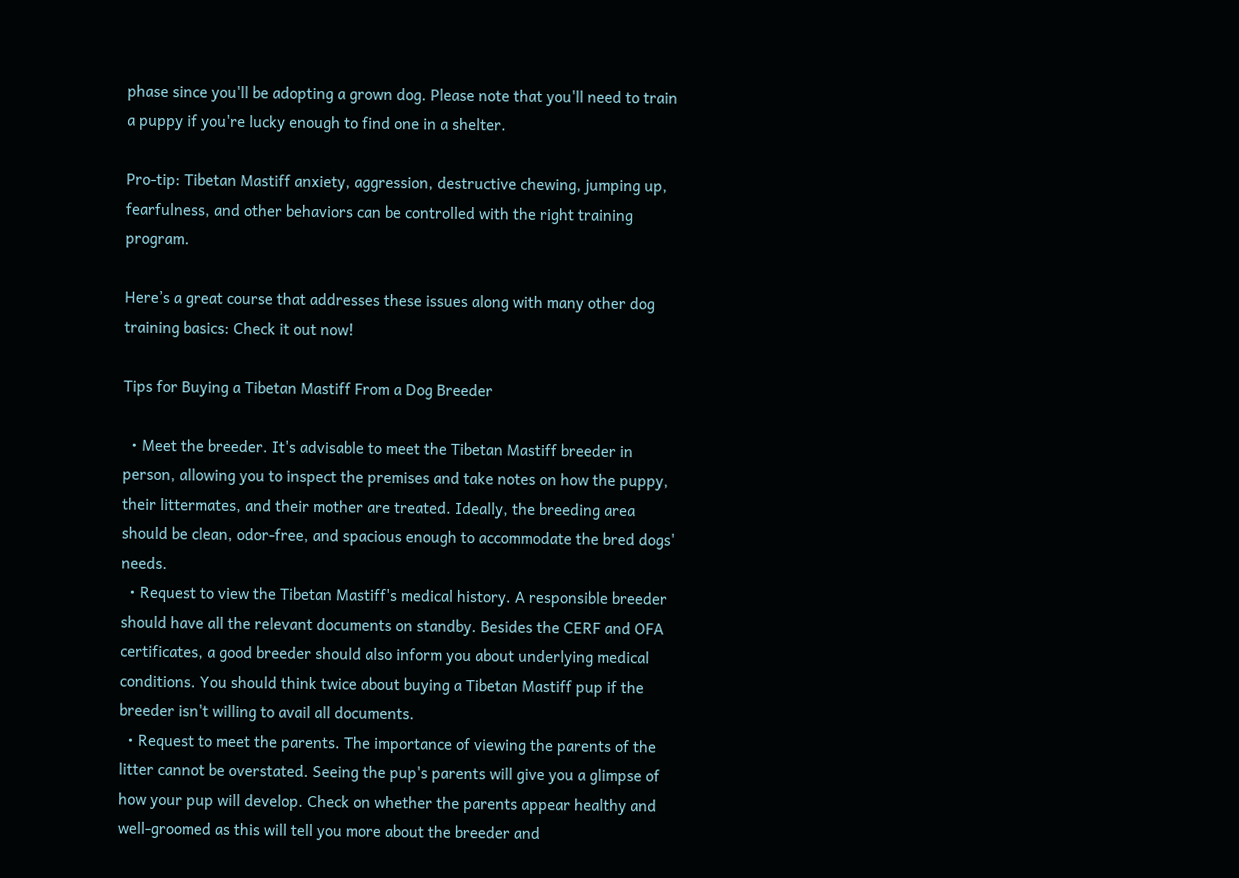phase since you'll be adopting a grown dog. Please note that you'll need to train a puppy if you're lucky enough to find one in a shelter.

Pro-tip: Tibetan Mastiff anxiety, aggression, destructive chewing, jumping up, fearfulness, and other behaviors can be controlled with the right training program.

Here’s a great course that addresses these issues along with many other dog training basics: Check it out now!

Tips for Buying a Tibetan Mastiff From a Dog Breeder

  • Meet the breeder. It's advisable to meet the Tibetan Mastiff breeder in person, allowing you to inspect the premises and take notes on how the puppy, their littermates, and their mother are treated. Ideally, the breeding area should be clean, odor-free, and spacious enough to accommodate the bred dogs' needs.
  • Request to view the Tibetan Mastiff's medical history. A responsible breeder should have all the relevant documents on standby. Besides the CERF and OFA certificates, a good breeder should also inform you about underlying medical conditions. You should think twice about buying a Tibetan Mastiff pup if the breeder isn't willing to avail all documents.
  • Request to meet the parents. The importance of viewing the parents of the litter cannot be overstated. Seeing the pup's parents will give you a glimpse of how your pup will develop. Check on whether the parents appear healthy and well-groomed as this will tell you more about the breeder and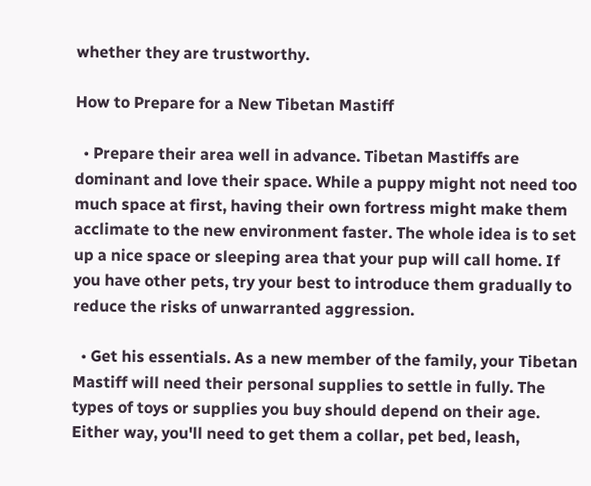whether they are trustworthy.

How to Prepare for a New Tibetan Mastiff

  • Prepare their area well in advance. Tibetan Mastiffs are dominant and love their space. While a puppy might not need too much space at first, having their own fortress might make them acclimate to the new environment faster. The whole idea is to set up a nice space or sleeping area that your pup will call home. If you have other pets, try your best to introduce them gradually to reduce the risks of unwarranted aggression.

  • Get his essentials. As a new member of the family, your Tibetan Mastiff will need their personal supplies to settle in fully. The types of toys or supplies you buy should depend on their age. Either way, you'll need to get them a collar, pet bed, leash,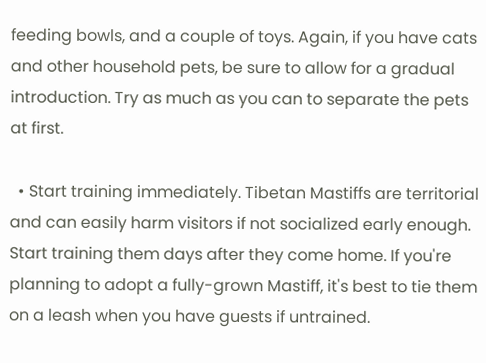feeding bowls, and a couple of toys. Again, if you have cats and other household pets, be sure to allow for a gradual introduction. Try as much as you can to separate the pets at first.

  • Start training immediately. Tibetan Mastiffs are territorial and can easily harm visitors if not socialized early enough. Start training them days after they come home. If you're planning to adopt a fully-grown Mastiff, it's best to tie them on a leash when you have guests if untrained.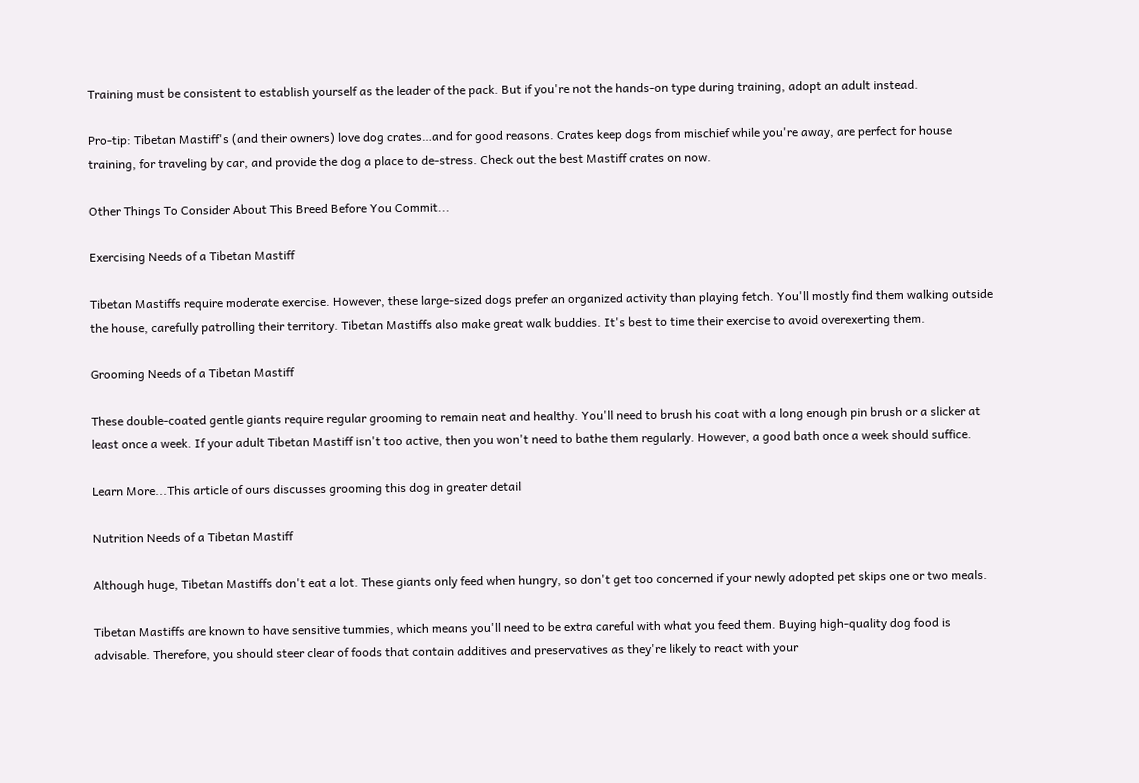Training must be consistent to establish yourself as the leader of the pack. But if you're not the hands-on type during training, adopt an adult instead.

Pro-tip: Tibetan Mastiff's (and their owners) love dog crates…and for good reasons. Crates keep dogs from mischief while you're away, are perfect for house training, for traveling by car, and provide the dog a place to de-stress. Check out the best Mastiff crates on now.

Other Things To Consider About This Breed Before You Commit...

Exercising Needs of a Tibetan Mastiff

Tibetan Mastiffs require moderate exercise. However, these large-sized dogs prefer an organized activity than playing fetch. You'll mostly find them walking outside the house, carefully patrolling their territory. Tibetan Mastiffs also make great walk buddies. It's best to time their exercise to avoid overexerting them.

Grooming Needs of a Tibetan Mastiff

These double-coated gentle giants require regular grooming to remain neat and healthy. You'll need to brush his coat with a long enough pin brush or a slicker at least once a week. If your adult Tibetan Mastiff isn't too active, then you won't need to bathe them regularly. However, a good bath once a week should suffice.

Learn More...This article of ours discusses grooming this dog in greater detail

Nutrition Needs of a Tibetan Mastiff

Although huge, Tibetan Mastiffs don't eat a lot. These giants only feed when hungry, so don't get too concerned if your newly adopted pet skips one or two meals.

Tibetan Mastiffs are known to have sensitive tummies, which means you'll need to be extra careful with what you feed them. Buying high-quality dog food is advisable. Therefore, you should steer clear of foods that contain additives and preservatives as they're likely to react with your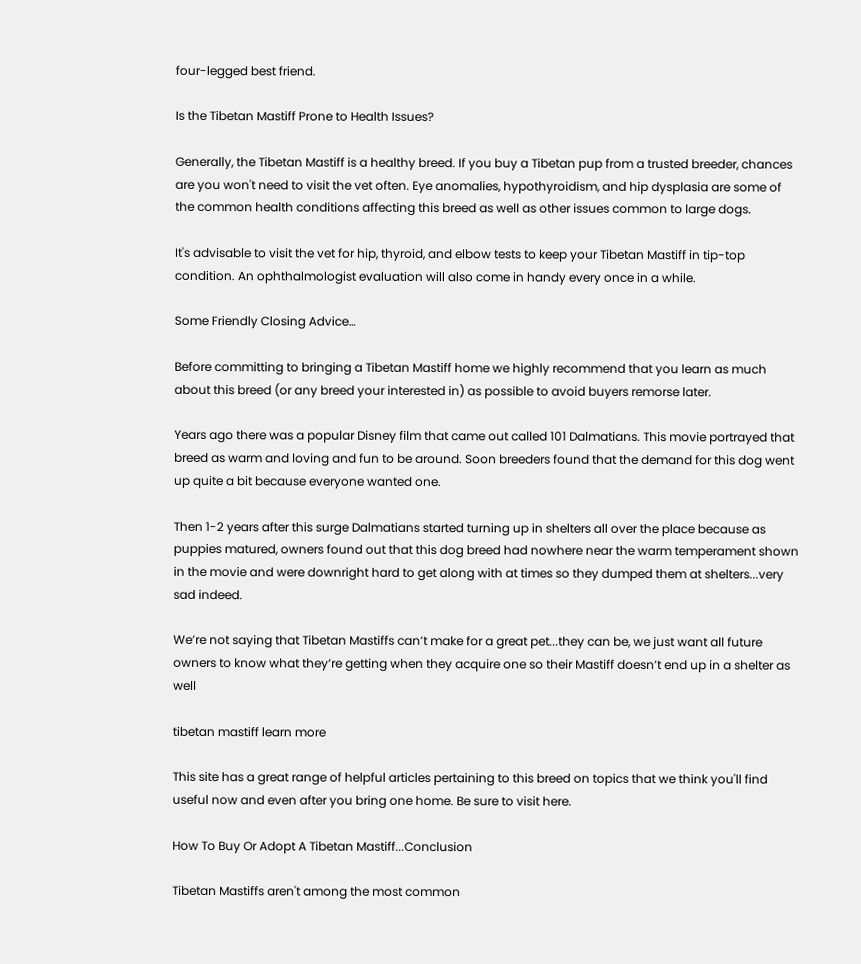four-legged best friend.

Is the Tibetan Mastiff Prone to Health Issues?

Generally, the Tibetan Mastiff is a healthy breed. If you buy a Tibetan pup from a trusted breeder, chances are you won't need to visit the vet often. Eye anomalies, hypothyroidism, and hip dysplasia are some of the common health conditions affecting this breed as well as other issues common to large dogs.

It's advisable to visit the vet for hip, thyroid, and elbow tests to keep your Tibetan Mastiff in tip-top condition. An ophthalmologist evaluation will also come in handy every once in a while.

Some Friendly Closing Advice…

Before committing to bringing a Tibetan Mastiff home we highly recommend that you learn as much about this breed (or any breed your interested in) as possible to avoid buyers remorse later.

Years ago there was a popular Disney film that came out called 101 Dalmatians. This movie portrayed that breed as warm and loving and fun to be around. Soon breeders found that the demand for this dog went up quite a bit because everyone wanted one.

Then 1-2 years after this surge Dalmatians started turning up in shelters all over the place because as puppies matured, owners found out that this dog breed had nowhere near the warm temperament shown in the movie and were downright hard to get along with at times so they dumped them at shelters...very sad indeed.

We’re not saying that Tibetan Mastiffs can’t make for a great pet...they can be, we just want all future owners to know what they’re getting when they acquire one so their Mastiff doesn’t end up in a shelter as well

tibetan mastiff learn more

This site has a great range of helpful articles pertaining to this breed on topics that we think you'll find useful now and even after you bring one home. Be sure to visit here.

How To Buy Or Adopt A Tibetan Mastiff...Conclusion

Tibetan Mastiffs aren't among the most common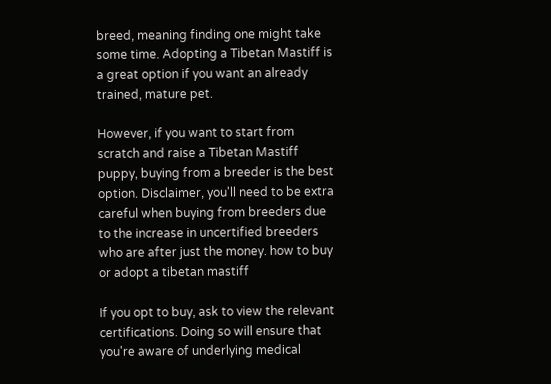breed, meaning finding one might take some time. Adopting a Tibetan Mastiff is a great option if you want an already trained, mature pet.

However, if you want to start from scratch and raise a Tibetan Mastiff puppy, buying from a breeder is the best option. Disclaimer, you'll need to be extra careful when buying from breeders due to the increase in uncertified breeders who are after just the money. how to buy or adopt a tibetan mastiff

If you opt to buy, ask to view the relevant certifications. Doing so will ensure that you're aware of underlying medical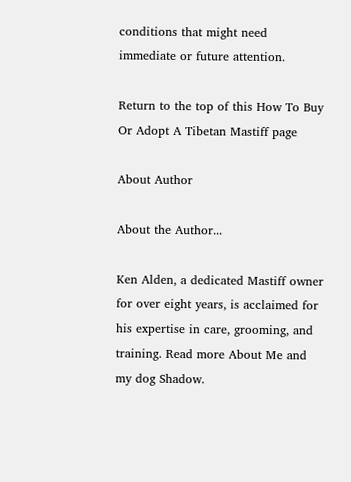conditions that might need immediate or future attention.

Return to the top of this How To Buy Or Adopt A Tibetan Mastiff page

About Author

About the Author...

Ken Alden, a dedicated Mastiff owner for over eight years, is acclaimed for his expertise in care, grooming, and training. Read more About Me and my dog Shadow.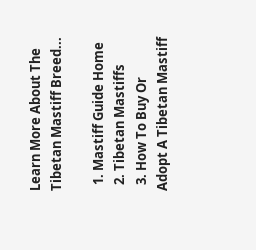Learn More About The Tibetan Mastiff Breed...

  1. Mastiff Guide Home
  2. Tibetan Mastiffs
  3. How To Buy Or Adopt A Tibetan Mastiff